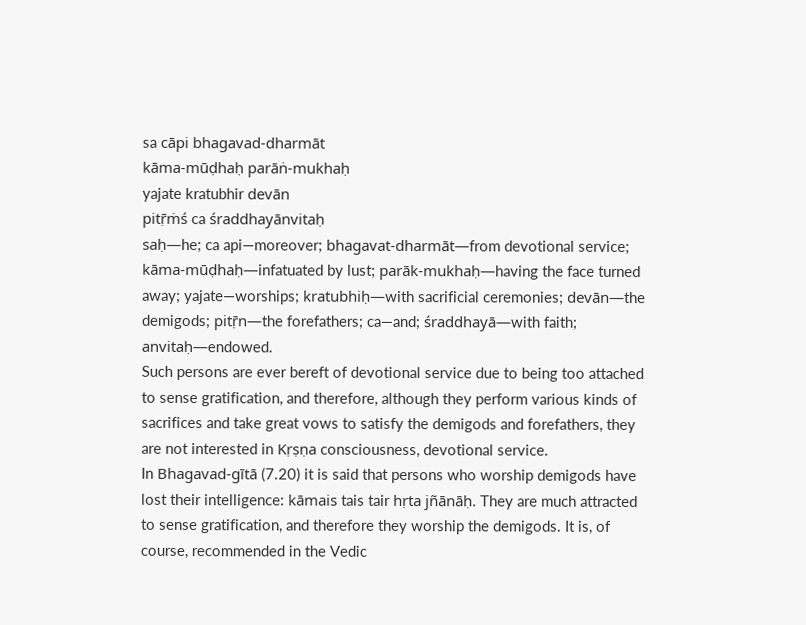sa cāpi bhagavad-dharmāt
kāma-mūḍhaḥ parāṅ-mukhaḥ
yajate kratubhir devān
pitṝṁś ca śraddhayānvitaḥ
saḥ—he; ca api—moreover; bhagavat-dharmāt—from devotional service; kāma-mūḍhaḥ—infatuated by lust; parāk-mukhaḥ—having the face turned away; yajate—worships; kratubhiḥ—with sacrificial ceremonies; devān—the demigods; pitṝn—the forefathers; ca—and; śraddhayā—with faith; anvitaḥ—endowed.
Such persons are ever bereft of devotional service due to being too attached to sense gratification, and therefore, although they perform various kinds of sacrifices and take great vows to satisfy the demigods and forefathers, they are not interested in Kṛṣṇa consciousness, devotional service.
In Bhagavad-gītā (7.20) it is said that persons who worship demigods have lost their intelligence: kāmais tais tair hṛta jñānāḥ. They are much attracted to sense gratification, and therefore they worship the demigods. It is, of course, recommended in the Vedic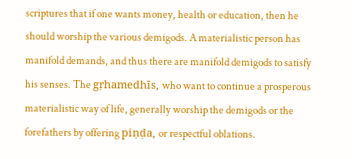scriptures that if one wants money, health or education, then he should worship the various demigods. A materialistic person has manifold demands, and thus there are manifold demigods to satisfy his senses. The gṛhamedhīs, who want to continue a prosperous materialistic way of life, generally worship the demigods or the forefathers by offering piṇḍa, or respectful oblations.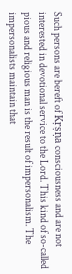Such persons are bereft of Kṛṣṇa consciousness and are not interested in devotional service to the Lord. This kind of so-called pious and religious man is the result of impersonalism. The impersonalists maintain that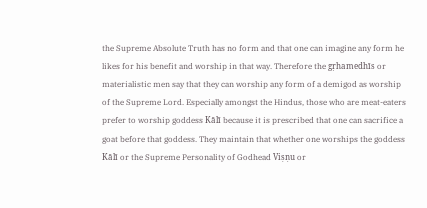the Supreme Absolute Truth has no form and that one can imagine any form he likes for his benefit and worship in that way. Therefore the gṛhamedhīs or materialistic men say that they can worship any form of a demigod as worship of the Supreme Lord. Especially amongst the Hindus, those who are meat-eaters prefer to worship goddess Kālī because it is prescribed that one can sacrifice a goat before that goddess. They maintain that whether one worships the goddess Kālī or the Supreme Personality of Godhead Viṣṇu or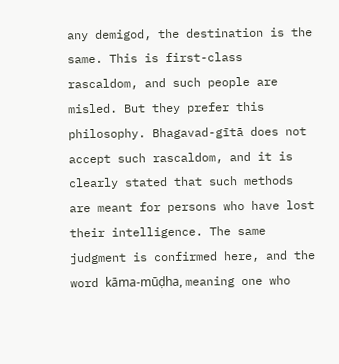any demigod, the destination is the same. This is first-class rascaldom, and such people are misled. But they prefer this philosophy. Bhagavad-gītā does not accept such rascaldom, and it is clearly stated that such methods are meant for persons who have lost their intelligence. The same judgment is confirmed here, and the word kāma-mūḍha, meaning one who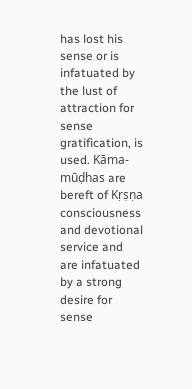has lost his sense or is infatuated by the lust of attraction for sense gratification, is used. Kāma-mūḍhas are bereft of Kṛṣṇa consciousness and devotional service and are infatuated by a strong desire for sense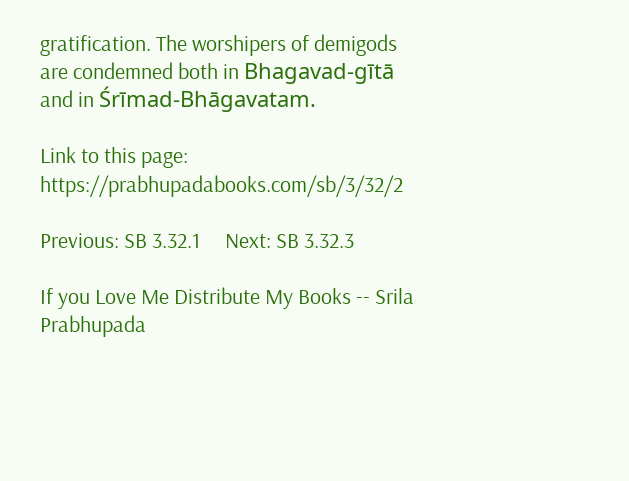gratification. The worshipers of demigods are condemned both in Bhagavad-gītā and in Śrīmad-Bhāgavatam.

Link to this page: https://prabhupadabooks.com/sb/3/32/2

Previous: SB 3.32.1     Next: SB 3.32.3

If you Love Me Distribute My Books -- Srila Prabhupada